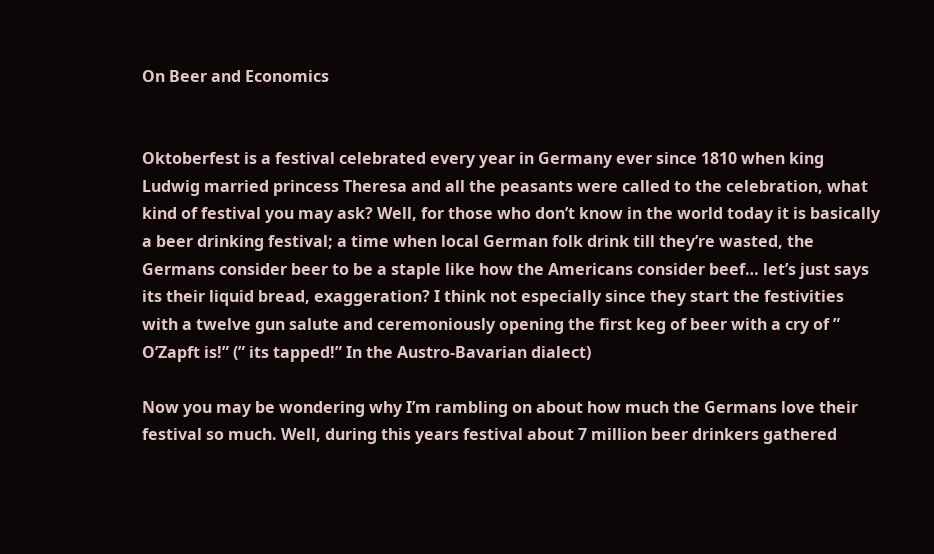On Beer and Economics


Oktoberfest is a festival celebrated every year in Germany ever since 1810 when king Ludwig married princess Theresa and all the peasants were called to the celebration, what kind of festival you may ask? Well, for those who don’t know in the world today it is basically a beer drinking festival; a time when local German folk drink till they’re wasted, the Germans consider beer to be a staple like how the Americans consider beef… let’s just says its their liquid bread, exaggeration? I think not especially since they start the festivities with a twelve gun salute and ceremoniously opening the first keg of beer with a cry of ” O’Zapft is!” (” its tapped!” In the Austro-Bavarian dialect)

Now you may be wondering why I’m rambling on about how much the Germans love their festival so much. Well, during this years festival about 7 million beer drinkers gathered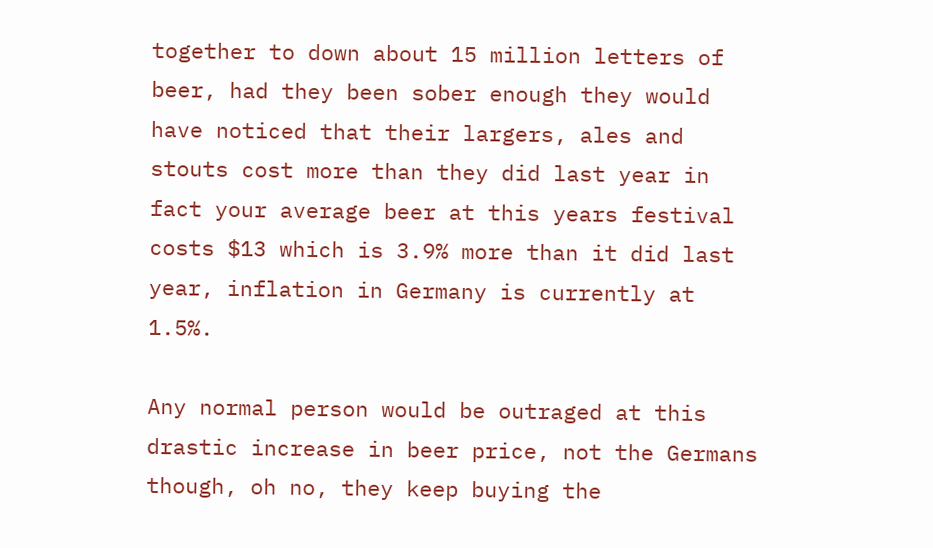together to down about 15 million letters of beer, had they been sober enough they would have noticed that their largers, ales and stouts cost more than they did last year in fact your average beer at this years festival costs $13 which is 3.9% more than it did last year, inflation in Germany is currently at 1.5%.

Any normal person would be outraged at this drastic increase in beer price, not the Germans though, oh no, they keep buying the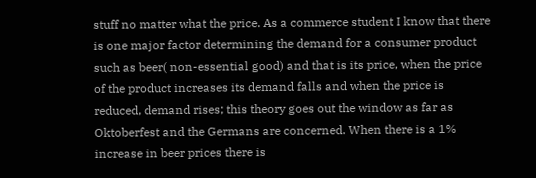stuff no matter what the price. As a commerce student I know that there is one major factor determining the demand for a consumer product such as beer( non-essential good) and that is its price, when the price of the product increases its demand falls and when the price is reduced, demand rises; this theory goes out the window as far as Oktoberfest and the Germans are concerned. When there is a 1% increase in beer prices there is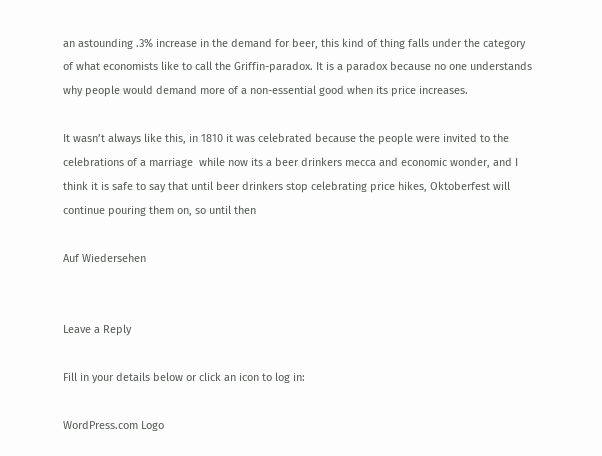an astounding .3% increase in the demand for beer, this kind of thing falls under the category of what economists like to call the Griffin-paradox. It is a paradox because no one understands why people would demand more of a non-essential good when its price increases.

It wasn’t always like this, in 1810 it was celebrated because the people were invited to the celebrations of a marriage  while now its a beer drinkers mecca and economic wonder, and I think it is safe to say that until beer drinkers stop celebrating price hikes, Oktoberfest will continue pouring them on, so until then

Auf Wiedersehen


Leave a Reply

Fill in your details below or click an icon to log in:

WordPress.com Logo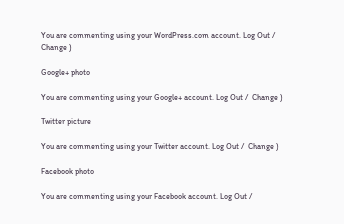You are commenting using your WordPress.com account. Log Out /  Change )

Google+ photo

You are commenting using your Google+ account. Log Out /  Change )

Twitter picture

You are commenting using your Twitter account. Log Out /  Change )

Facebook photo

You are commenting using your Facebook account. Log Out /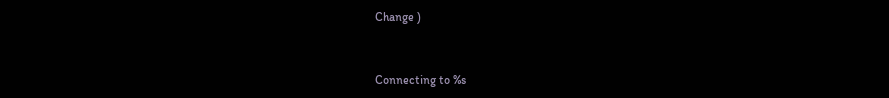Change )


Connecting to %s